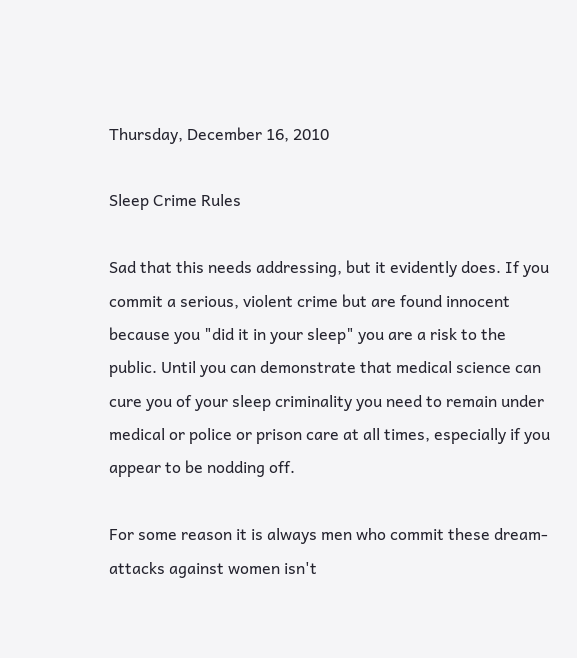Thursday, December 16, 2010

Sleep Crime Rules

Sad that this needs addressing, but it evidently does. If you commit a serious, violent crime but are found innocent because you "did it in your sleep" you are a risk to the public. Until you can demonstrate that medical science can cure you of your sleep criminality you need to remain under medical or police or prison care at all times, especially if you appear to be nodding off.

For some reason it is always men who commit these dream-attacks against women isn't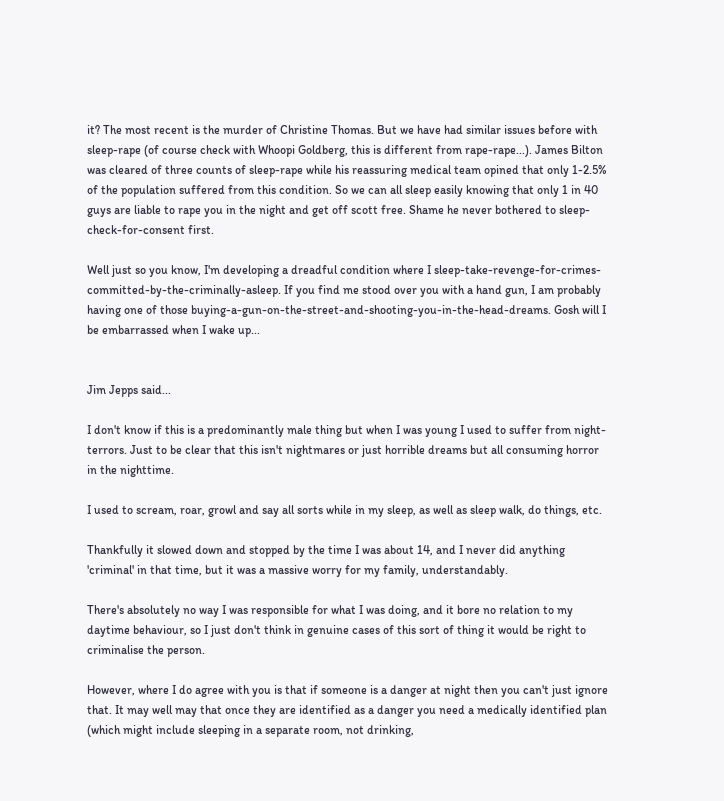it? The most recent is the murder of Christine Thomas. But we have had similar issues before with sleep-rape (of course check with Whoopi Goldberg, this is different from rape-rape...). James Bilton was cleared of three counts of sleep-rape while his reassuring medical team opined that only 1-2.5% of the population suffered from this condition. So we can all sleep easily knowing that only 1 in 40 guys are liable to rape you in the night and get off scott free. Shame he never bothered to sleep-check-for-consent first.

Well just so you know, I'm developing a dreadful condition where I sleep-take-revenge-for-crimes-committed-by-the-criminally-asleep. If you find me stood over you with a hand gun, I am probably having one of those buying-a-gun-on-the-street-and-shooting-you-in-the-head-dreams. Gosh will I be embarrassed when I wake up...


Jim Jepps said...

I don't know if this is a predominantly male thing but when I was young I used to suffer from night-terrors. Just to be clear that this isn't nightmares or just horrible dreams but all consuming horror in the nighttime.

I used to scream, roar, growl and say all sorts while in my sleep, as well as sleep walk, do things, etc.

Thankfully it slowed down and stopped by the time I was about 14, and I never did anything 'criminal' in that time, but it was a massive worry for my family, understandably.

There's absolutely no way I was responsible for what I was doing, and it bore no relation to my daytime behaviour, so I just don't think in genuine cases of this sort of thing it would be right to criminalise the person.

However, where I do agree with you is that if someone is a danger at night then you can't just ignore that. It may well may that once they are identified as a danger you need a medically identified plan (which might include sleeping in a separate room, not drinking,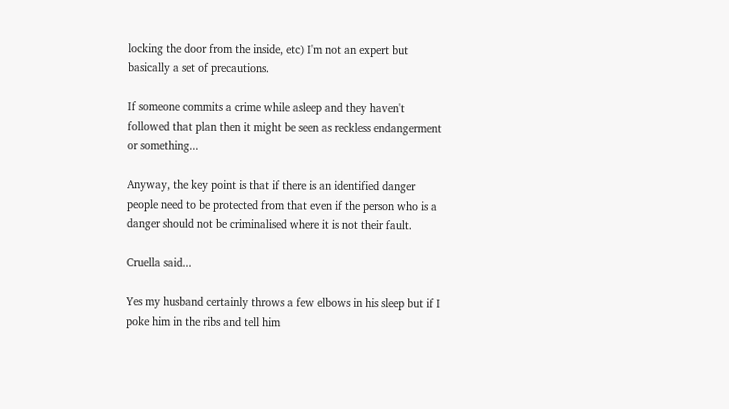locking the door from the inside, etc) I'm not an expert but basically a set of precautions.

If someone commits a crime while asleep and they haven't followed that plan then it might be seen as reckless endangerment or something...

Anyway, the key point is that if there is an identified danger people need to be protected from that even if the person who is a danger should not be criminalised where it is not their fault.

Cruella said...

Yes my husband certainly throws a few elbows in his sleep but if I poke him in the ribs and tell him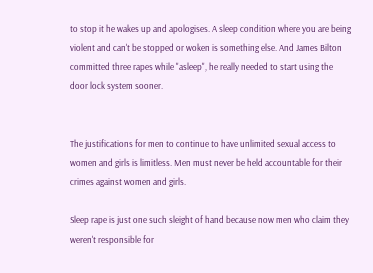to stop it he wakes up and apologises. A sleep condition where you are being violent and can't be stopped or woken is something else. And James Bilton committed three rapes while "asleep", he really needed to start using the door lock system sooner.


The justifications for men to continue to have unlimited sexual access to women and girls is limitless. Men must never be held accountable for their crimes against women and girls.

Sleep rape is just one such sleight of hand because now men who claim they weren't responsible for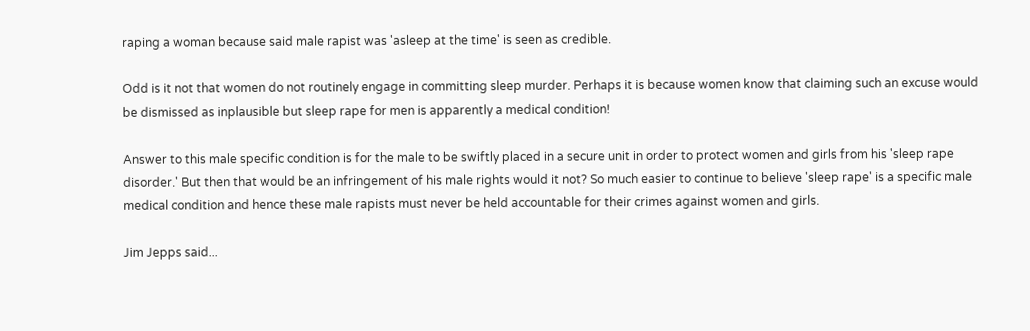raping a woman because said male rapist was 'asleep at the time' is seen as credible.

Odd is it not that women do not routinely engage in committing sleep murder. Perhaps it is because women know that claiming such an excuse would be dismissed as inplausible but sleep rape for men is apparently a medical condition!

Answer to this male specific condition is for the male to be swiftly placed in a secure unit in order to protect women and girls from his 'sleep rape disorder.' But then that would be an infringement of his male rights would it not? So much easier to continue to believe 'sleep rape' is a specific male medical condition and hence these male rapists must never be held accountable for their crimes against women and girls.

Jim Jepps said...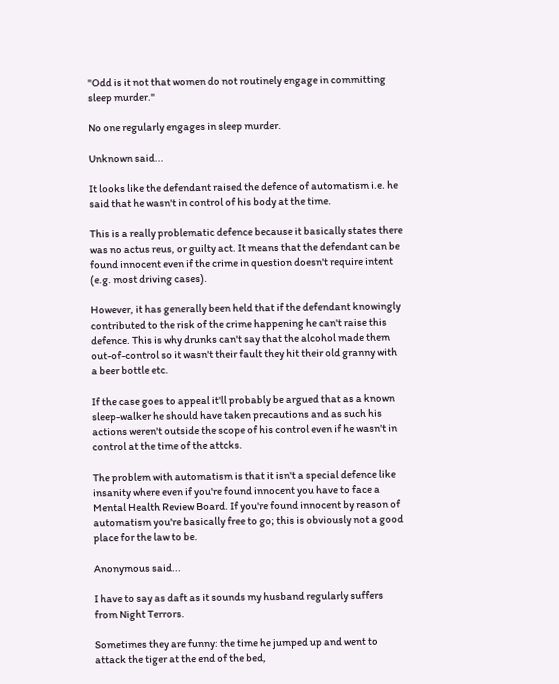"Odd is it not that women do not routinely engage in committing sleep murder."

No one regularly engages in sleep murder.

Unknown said...

It looks like the defendant raised the defence of automatism i.e. he said that he wasn't in control of his body at the time.

This is a really problematic defence because it basically states there was no actus reus, or guilty act. It means that the defendant can be found innocent even if the crime in question doesn't require intent (e.g. most driving cases).

However, it has generally been held that if the defendant knowingly contributed to the risk of the crime happening he can't raise this defence. This is why drunks can't say that the alcohol made them out-of-control so it wasn't their fault they hit their old granny with a beer bottle etc.

If the case goes to appeal it'll probably be argued that as a known sleep-walker he should have taken precautions and as such his actions weren't outside the scope of his control even if he wasn't in control at the time of the attcks.

The problem with automatism is that it isn't a special defence like insanity where even if you're found innocent you have to face a Mental Health Review Board. If you're found innocent by reason of automatism you're basically free to go; this is obviously not a good place for the law to be.

Anonymous said...

I have to say as daft as it sounds my husband regularly suffers from Night Terrors.

Sometimes they are funny: the time he jumped up and went to attack the tiger at the end of the bed,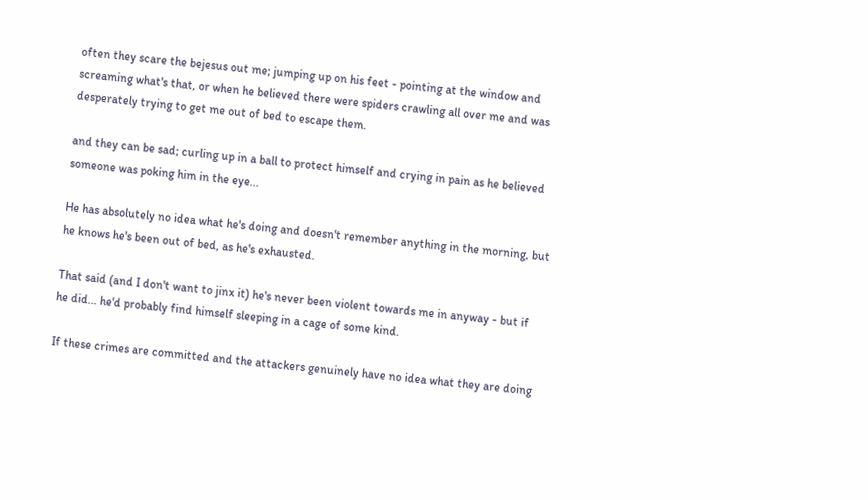often they scare the bejesus out me; jumping up on his feet - pointing at the window and screaming what's that, or when he believed there were spiders crawling all over me and was desperately trying to get me out of bed to escape them.

and they can be sad; curling up in a ball to protect himself and crying in pain as he believed someone was poking him in the eye...

He has absolutely no idea what he's doing and doesn't remember anything in the morning, but he knows he's been out of bed, as he's exhausted.

That said (and I don't want to jinx it) he's never been violent towards me in anyway - but if he did... he'd probably find himself sleeping in a cage of some kind.

If these crimes are committed and the attackers genuinely have no idea what they are doing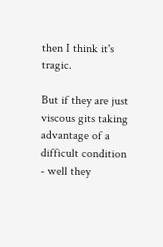then I think it's tragic.

But if they are just viscous gits taking advantage of a difficult condition - well they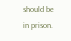should be in prison.